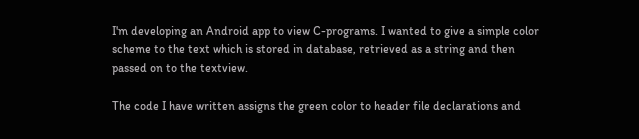I'm developing an Android app to view C-programs. I wanted to give a simple color scheme to the text which is stored in database, retrieved as a string and then passed on to the textview.

The code I have written assigns the green color to header file declarations and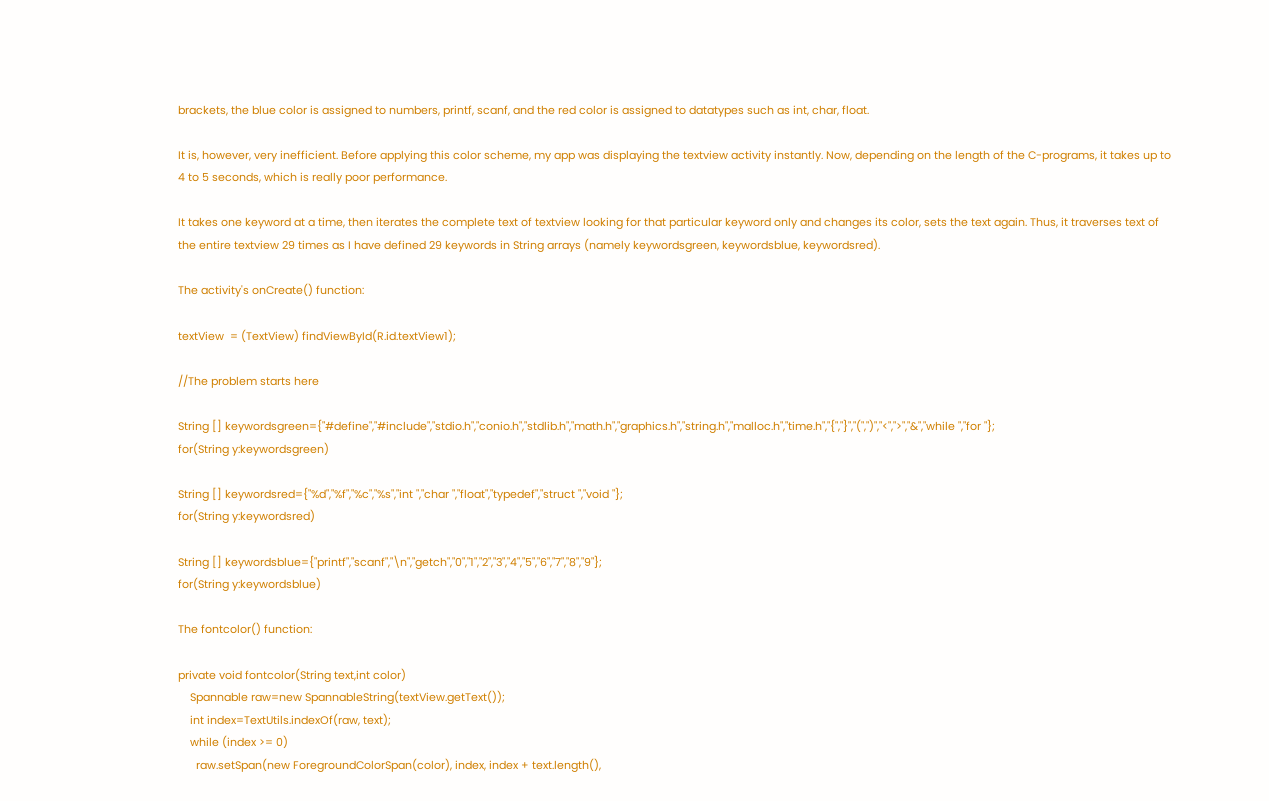brackets, the blue color is assigned to numbers, printf, scanf, and the red color is assigned to datatypes such as int, char, float.

It is, however, very inefficient. Before applying this color scheme, my app was displaying the textview activity instantly. Now, depending on the length of the C-programs, it takes up to 4 to 5 seconds, which is really poor performance.

It takes one keyword at a time, then iterates the complete text of textview looking for that particular keyword only and changes its color, sets the text again. Thus, it traverses text of the entire textview 29 times as I have defined 29 keywords in String arrays (namely keywordsgreen, keywordsblue, keywordsred).

The activity's onCreate() function:

textView  = (TextView) findViewById(R.id.textView1);

//The problem starts here

String [] keywordsgreen={"#define","#include","stdio.h","conio.h","stdlib.h","math.h","graphics.h","string.h","malloc.h","time.h","{","}","(",")","<",">","&","while ","for "};
for(String y:keywordsgreen)

String [] keywordsred={"%d","%f","%c","%s","int ","char ","float","typedef","struct ","void "};
for(String y:keywordsred)

String [] keywordsblue={"printf","scanf","\n","getch","0","1","2","3","4","5","6","7","8","9"};
for(String y:keywordsblue)

The fontcolor() function:

private void fontcolor(String text,int color)
    Spannable raw=new SpannableString(textView.getText());
    int index=TextUtils.indexOf(raw, text);
    while (index >= 0)
      raw.setSpan(new ForegroundColorSpan(color), index, index + text.length(),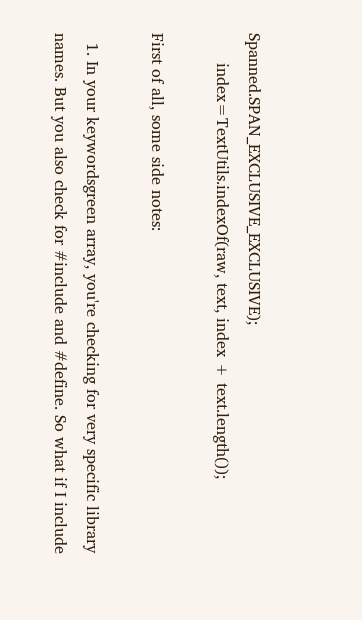Spanned.SPAN_EXCLUSIVE_EXCLUSIVE);
      index=TextUtils.indexOf(raw, text, index + text.length());

First of all, some side notes:

  1. In your keywordsgreen array, you're checking for very specific library names. But you also check for #include and #define. So what if I include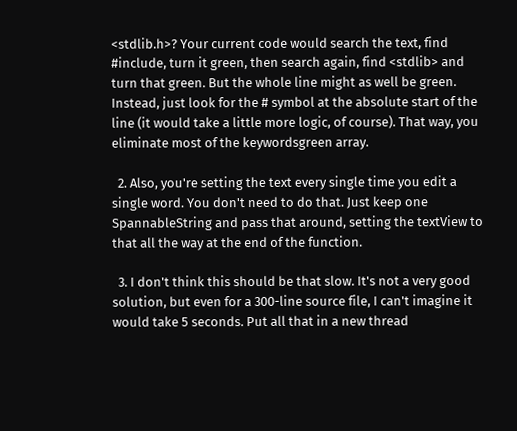<stdlib.h>? Your current code would search the text, find #include, turn it green, then search again, find <stdlib> and turn that green. But the whole line might as well be green. Instead, just look for the # symbol at the absolute start of the line (it would take a little more logic, of course). That way, you eliminate most of the keywordsgreen array.

  2. Also, you're setting the text every single time you edit a single word. You don't need to do that. Just keep one SpannableString and pass that around, setting the textView to that all the way at the end of the function.

  3. I don't think this should be that slow. It's not a very good solution, but even for a 300-line source file, I can't imagine it would take 5 seconds. Put all that in a new thread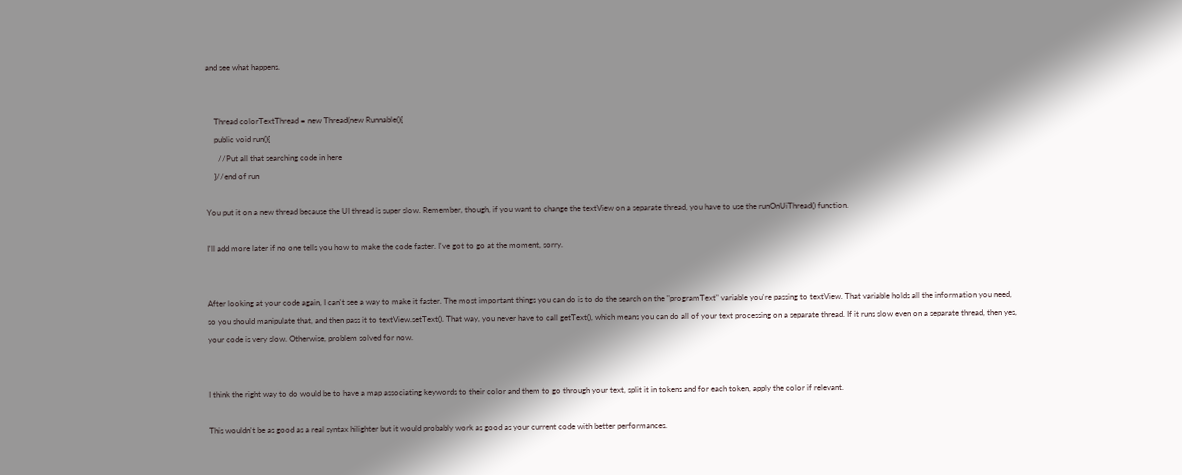and see what happens.


    Thread colorTextThread = new Thread(new Runnable(){
    public void run(){
      //Put all that searching code in here
    }//end of run

You put it on a new thread because the UI thread is super slow. Remember, though, if you want to change the textView on a separate thread, you have to use the runOnUiThread() function.

I'll add more later if no one tells you how to make the code faster. I've got to go at the moment, sorry.


After looking at your code again, I can't see a way to make it faster. The most important things you can do is to do the search on the "programText" variable you're passing to textView. That variable holds all the information you need, so you should manipulate that, and then pass it to textView.setText(). That way, you never have to call getText(), which means you can do all of your text processing on a separate thread. If it runs slow even on a separate thread, then yes, your code is very slow. Otherwise, problem solved for now.


I think the right way to do would be to have a map associating keywords to their color and them to go through your text, split it in tokens and for each token, apply the color if relevant.

This wouldn't be as good as a real syntax hilighter but it would probably work as good as your current code with better performances.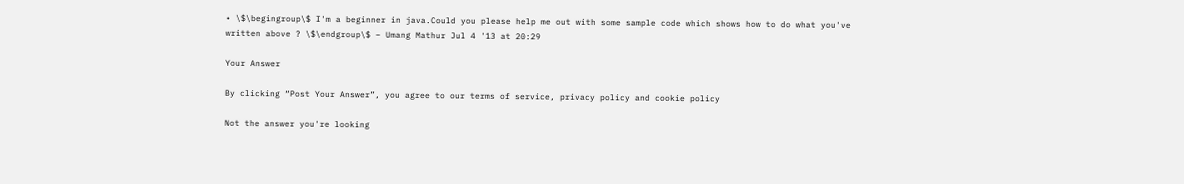• \$\begingroup\$ I'm a beginner in java.Could you please help me out with some sample code which shows how to do what you've written above ? \$\endgroup\$ – Umang Mathur Jul 4 '13 at 20:29

Your Answer

By clicking “Post Your Answer”, you agree to our terms of service, privacy policy and cookie policy

Not the answer you're looking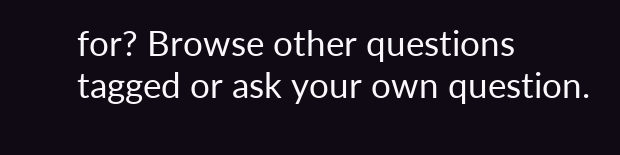for? Browse other questions tagged or ask your own question.